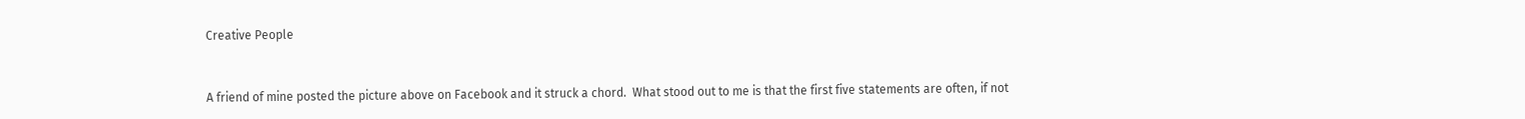Creative People


A friend of mine posted the picture above on Facebook and it struck a chord.  What stood out to me is that the first five statements are often, if not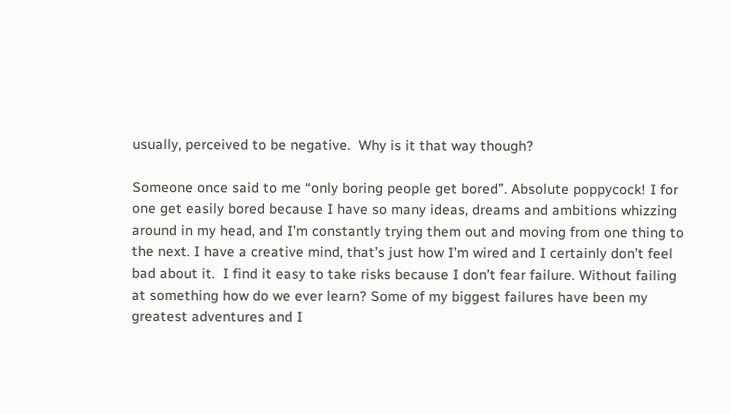usually, perceived to be negative.  Why is it that way though?

Someone once said to me “only boring people get bored”. Absolute poppycock! I for one get easily bored because I have so many ideas, dreams and ambitions whizzing around in my head, and I’m constantly trying them out and moving from one thing to the next. I have a creative mind, that’s just how I’m wired and I certainly don’t feel bad about it.  I find it easy to take risks because I don’t fear failure. Without failing at something how do we ever learn? Some of my biggest failures have been my greatest adventures and I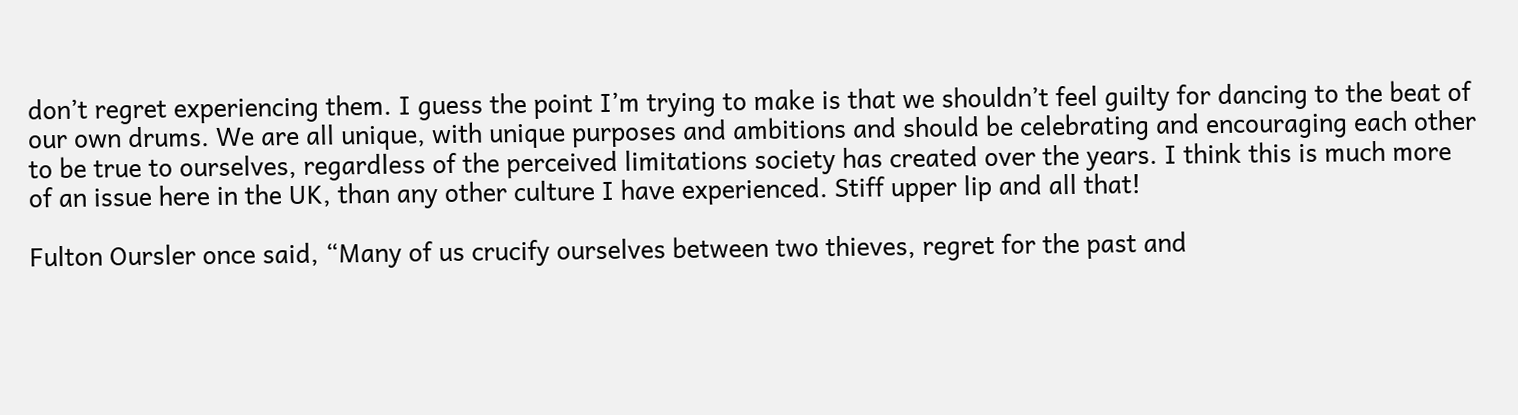don’t regret experiencing them. I guess the point I’m trying to make is that we shouldn’t feel guilty for dancing to the beat of our own drums. We are all unique, with unique purposes and ambitions and should be celebrating and encouraging each other to be true to ourselves, regardless of the perceived limitations society has created over the years. I think this is much more of an issue here in the UK, than any other culture I have experienced. Stiff upper lip and all that!

Fulton Oursler once said, “Many of us crucify ourselves between two thieves, regret for the past and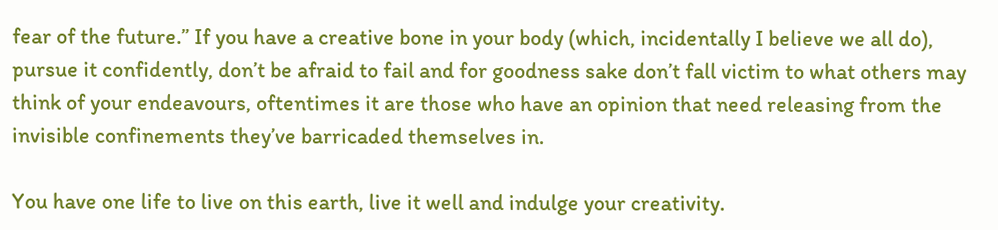fear of the future.” If you have a creative bone in your body (which, incidentally I believe we all do), pursue it confidently, don’t be afraid to fail and for goodness sake don’t fall victim to what others may think of your endeavours, oftentimes it are those who have an opinion that need releasing from the invisible confinements they’ve barricaded themselves in.

You have one life to live on this earth, live it well and indulge your creativity.